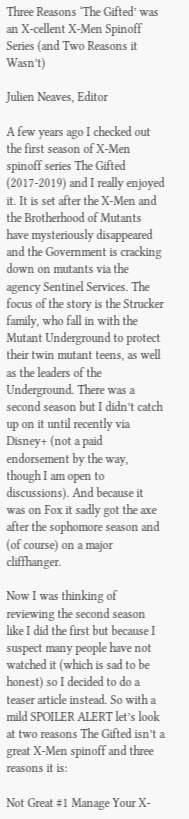Three Reasons ‘The Gifted’ was an X-cellent X-Men Spinoff Series (and Two Reasons it Wasn’t)

Julien Neaves, Editor

A few years ago I checked out the first season of X-Men spinoff series The Gifted (2017-2019) and I really enjoyed it. It is set after the X-Men and the Brotherhood of Mutants have mysteriously disappeared and the Government is cracking down on mutants via the agency Sentinel Services. The focus of the story is the Strucker family, who fall in with the Mutant Underground to protect their twin mutant teens, as well as the leaders of the Underground. There was a second season but I didn’t catch up on it until recently via Disney+ (not a paid endorsement by the way, though I am open to discussions). And because it was on Fox it sadly got the axe after the sophomore season and (of course) on a major cliffhanger.

Now I was thinking of reviewing the second season like I did the first but because I suspect many people have not watched it (which is sad to be honest) so I decided to do a teaser article instead. So with a mild SPOILER ALERT let’s look at two reasons The Gifted isn’t a great X-Men spinoff and three reasons it is:

Not Great #1 Manage Your X-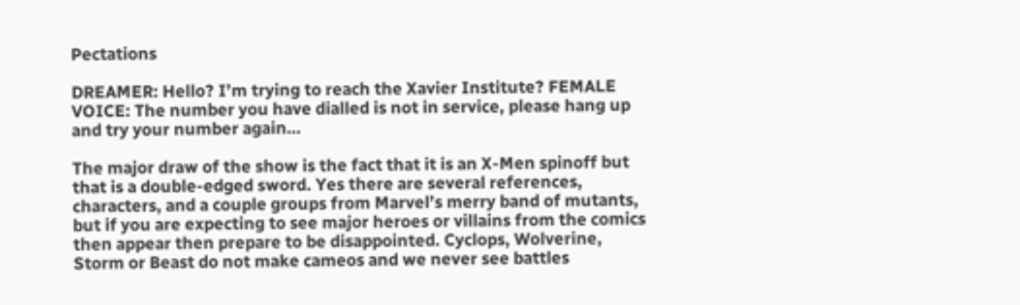Pectations

DREAMER: Hello? I’m trying to reach the Xavier Institute? FEMALE VOICE: The number you have dialled is not in service, please hang up and try your number again…

The major draw of the show is the fact that it is an X-Men spinoff but that is a double-edged sword. Yes there are several references, characters, and a couple groups from Marvel’s merry band of mutants, but if you are expecting to see major heroes or villains from the comics then appear then prepare to be disappointed. Cyclops, Wolverine, Storm or Beast do not make cameos and we never see battles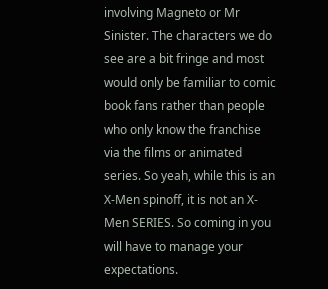involving Magneto or Mr Sinister. The characters we do see are a bit fringe and most would only be familiar to comic book fans rather than people who only know the franchise via the films or animated series. So yeah, while this is an X-Men spinoff, it is not an X-Men SERIES. So coming in you will have to manage your expectations.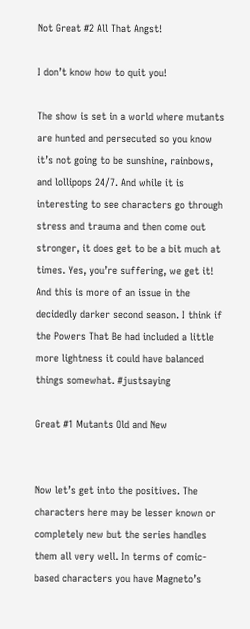Not Great #2 All That Angst!

I don’t know how to quit you!

The show is set in a world where mutants are hunted and persecuted so you know it’s not going to be sunshine, rainbows, and lollipops 24/7. And while it is interesting to see characters go through stress and trauma and then come out stronger, it does get to be a bit much at times. Yes, you’re suffering, we get it! And this is more of an issue in the decidedly darker second season. I think if the Powers That Be had included a little more lightness it could have balanced things somewhat. #justsaying

Great #1 Mutants Old and New


Now let’s get into the positives. The characters here may be lesser known or completely new but the series handles them all very well. In terms of comic-based characters you have Magneto’s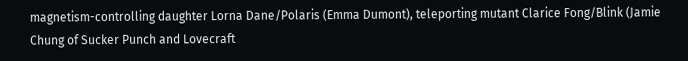magnetism-controlling daughter Lorna Dane/Polaris (Emma Dumont), teleporting mutant Clarice Fong/Blink (Jamie Chung of Sucker Punch and Lovecraft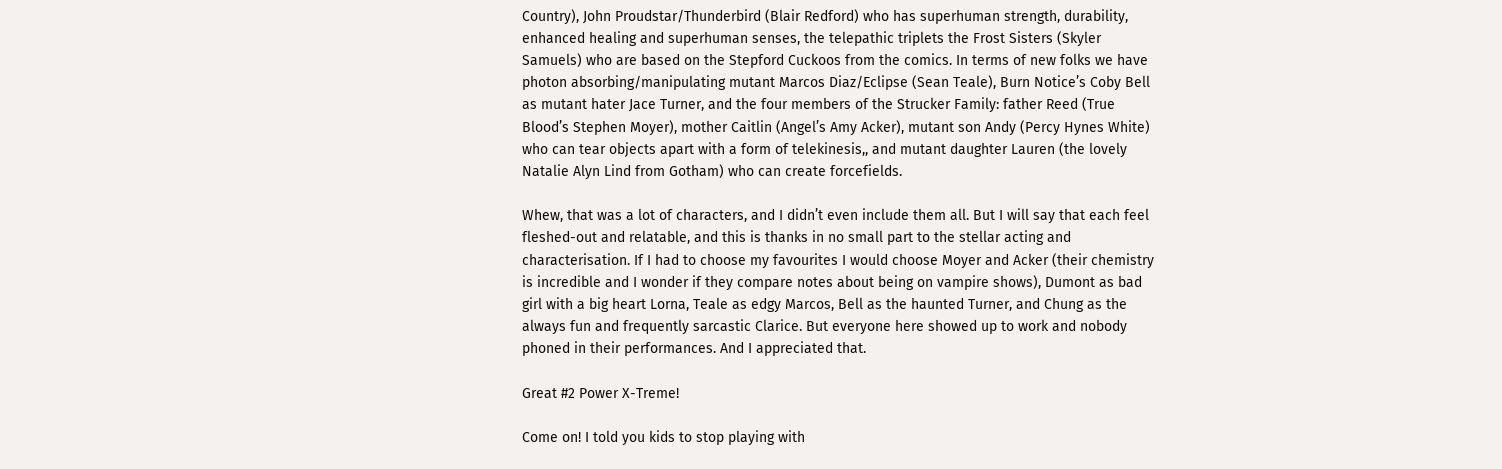Country), John Proudstar/Thunderbird (Blair Redford) who has superhuman strength, durability, enhanced healing and superhuman senses, the telepathic triplets the Frost Sisters (Skyler Samuels) who are based on the Stepford Cuckoos from the comics. In terms of new folks we have photon absorbing/manipulating mutant Marcos Diaz/Eclipse (Sean Teale), Burn Notice’s Coby Bell as mutant hater Jace Turner, and the four members of the Strucker Family: father Reed (True Blood’s Stephen Moyer), mother Caitlin (Angel’s Amy Acker), mutant son Andy (Percy Hynes White) who can tear objects apart with a form of telekinesis,, and mutant daughter Lauren (the lovely Natalie Alyn Lind from Gotham) who can create forcefields.

Whew, that was a lot of characters, and I didn’t even include them all. But I will say that each feel fleshed-out and relatable, and this is thanks in no small part to the stellar acting and characterisation. If I had to choose my favourites I would choose Moyer and Acker (their chemistry is incredible and I wonder if they compare notes about being on vampire shows), Dumont as bad girl with a big heart Lorna, Teale as edgy Marcos, Bell as the haunted Turner, and Chung as the always fun and frequently sarcastic Clarice. But everyone here showed up to work and nobody phoned in their performances. And I appreciated that.

Great #2 Power X-Treme!

Come on! I told you kids to stop playing with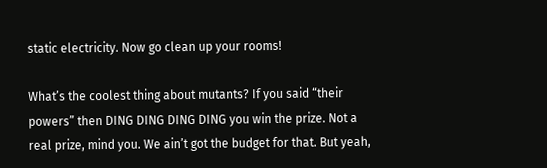static electricity. Now go clean up your rooms!

What’s the coolest thing about mutants? If you said “their powers” then DING DING DING DING you win the prize. Not a real prize, mind you. We ain’t got the budget for that. But yeah,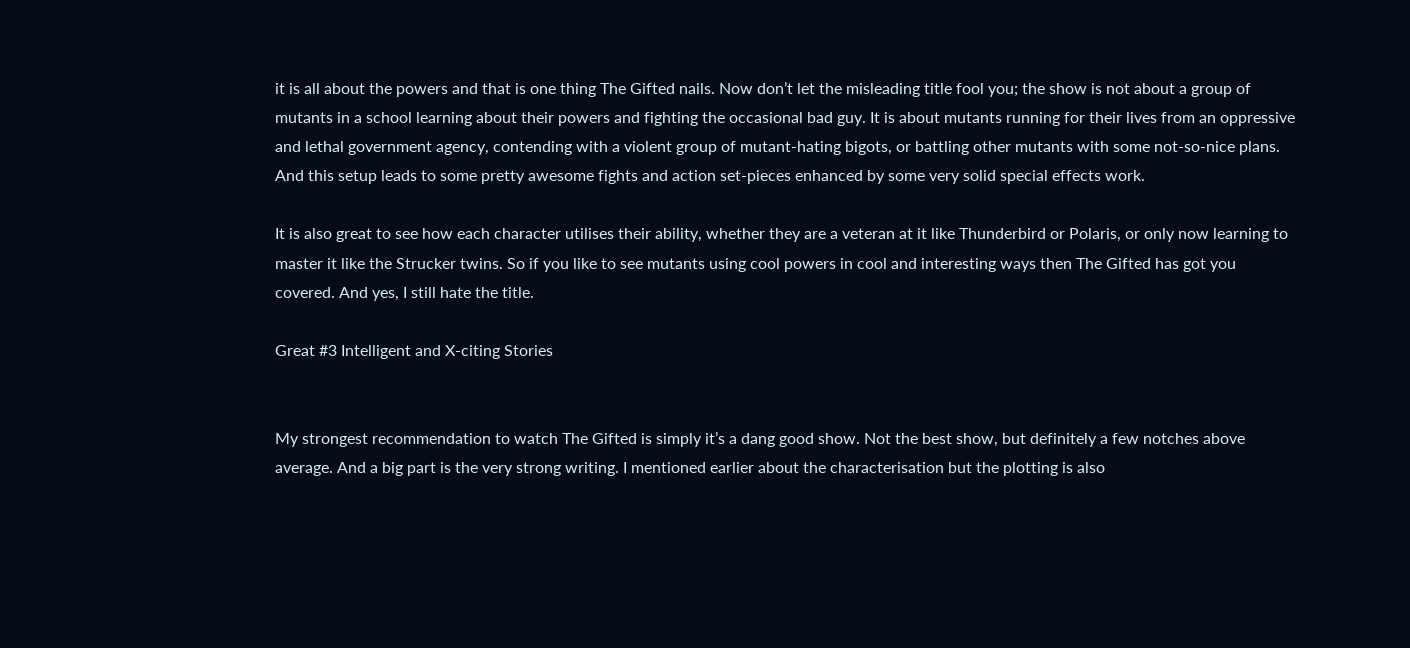it is all about the powers and that is one thing The Gifted nails. Now don’t let the misleading title fool you; the show is not about a group of mutants in a school learning about their powers and fighting the occasional bad guy. It is about mutants running for their lives from an oppressive and lethal government agency, contending with a violent group of mutant-hating bigots, or battling other mutants with some not-so-nice plans. And this setup leads to some pretty awesome fights and action set-pieces enhanced by some very solid special effects work.

It is also great to see how each character utilises their ability, whether they are a veteran at it like Thunderbird or Polaris, or only now learning to master it like the Strucker twins. So if you like to see mutants using cool powers in cool and interesting ways then The Gifted has got you covered. And yes, I still hate the title.

Great #3 Intelligent and X-citing Stories


My strongest recommendation to watch The Gifted is simply it’s a dang good show. Not the best show, but definitely a few notches above average. And a big part is the very strong writing. I mentioned earlier about the characterisation but the plotting is also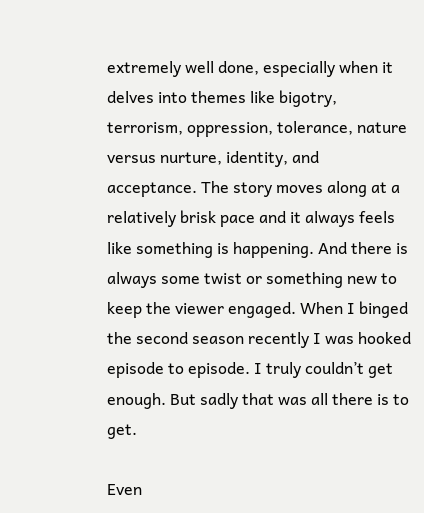extremely well done, especially when it delves into themes like bigotry, terrorism, oppression, tolerance, nature versus nurture, identity, and acceptance. The story moves along at a relatively brisk pace and it always feels like something is happening. And there is always some twist or something new to keep the viewer engaged. When I binged the second season recently I was hooked episode to episode. I truly couldn’t get enough. But sadly that was all there is to get.

Even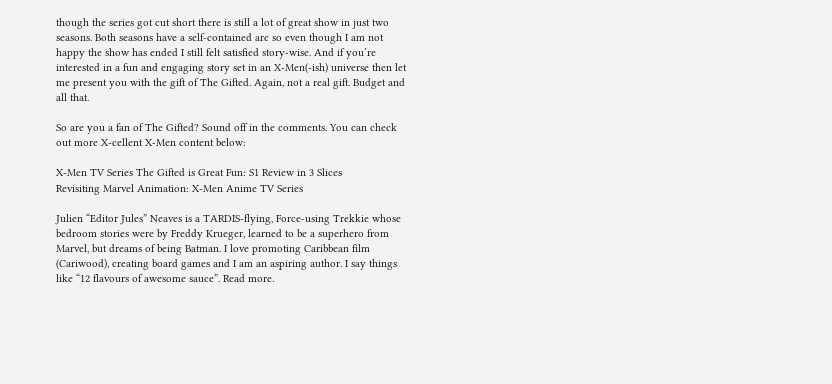though the series got cut short there is still a lot of great show in just two seasons. Both seasons have a self-contained arc so even though I am not happy the show has ended I still felt satisfied story-wise. And if you’re interested in a fun and engaging story set in an X-Men(-ish) universe then let me present you with the gift of The Gifted. Again, not a real gift. Budget and all that.

So are you a fan of The Gifted? Sound off in the comments. You can check out more X-cellent X-Men content below:

X-Men TV Series The Gifted is Great Fun: S1 Review in 3 Slices
Revisiting Marvel Animation: X-Men Anime TV Series

Julien “Editor Jules” Neaves is a TARDIS-flying, Force-using Trekkie whose bedroom stories were by Freddy Krueger, learned to be a superhero from Marvel, but dreams of being Batman. I love promoting Caribbean film (Cariwood), creating board games and I am an aspiring author. I say things like “12 flavours of awesome sauce”. Read more.